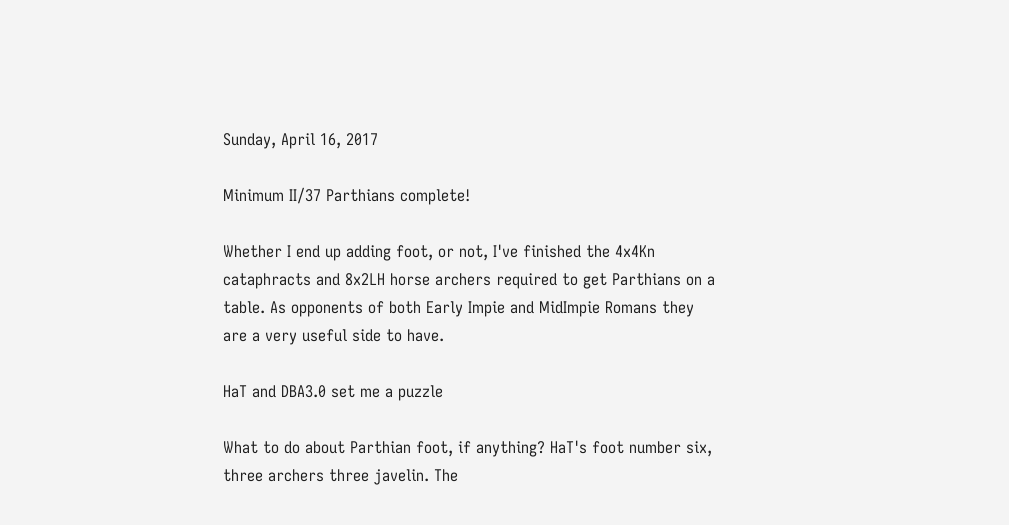Sunday, April 16, 2017

Minimum II/37 Parthians complete!

Whether I end up adding foot, or not, I've finished the 4x4Kn cataphracts and 8x2LH horse archers required to get Parthians on a table. As opponents of both Early Impie and MidImpie Romans they are a very useful side to have.

HaT and DBA3.0 set me a puzzle

What to do about Parthian foot, if anything? HaT's foot number six, three archers three javelin. The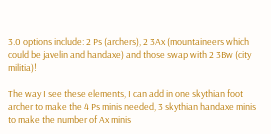3.0 options include: 2 Ps (archers), 2 3Ax (mountaineers which could be javelin and handaxe) and those swap with 2 3Bw (city militia)!

The way I see these elements, I can add in one skythian foot archer to make the 4 Ps minis needed, 3 skythian handaxe minis to make the number of Ax minis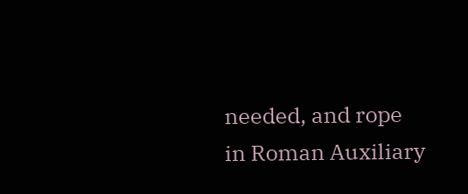needed, and rope in Roman Auxiliary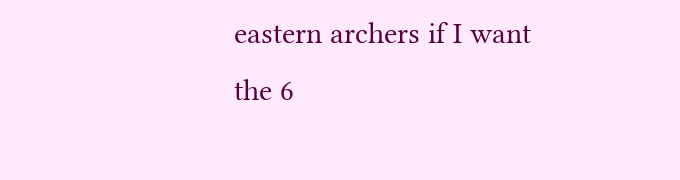eastern archers if I want the 6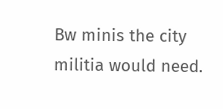Bw minis the city militia would need.